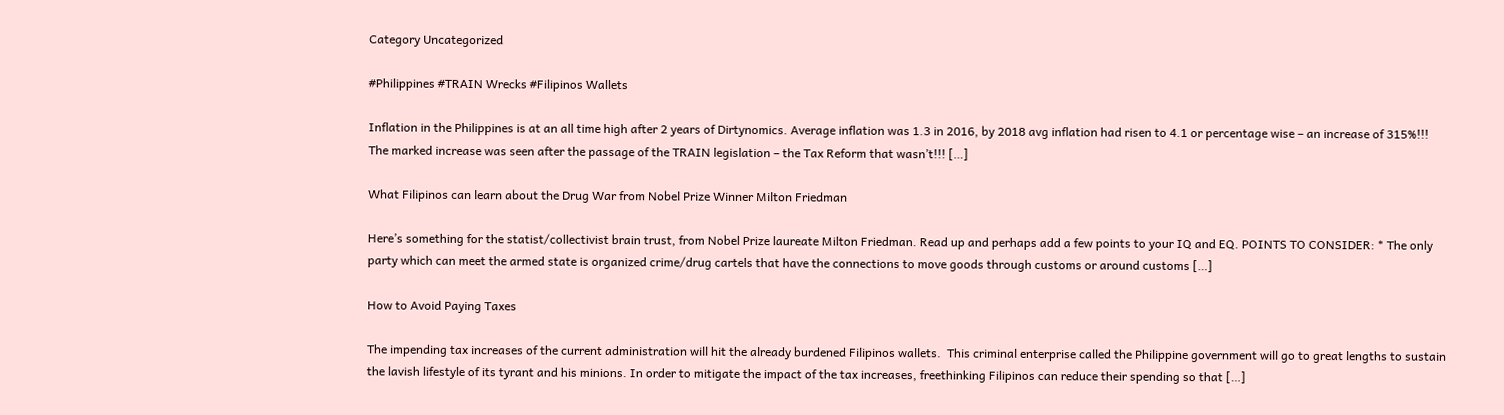Category Uncategorized

#Philippines #TRAIN Wrecks #Filipinos Wallets

Inflation in the Philippines is at an all time high after 2 years of Dirtynomics. Average inflation was 1.3 in 2016, by 2018 avg inflation had risen to 4.1 or percentage wise – an increase of 315%!!! The marked increase was seen after the passage of the TRAIN legislation – the Tax Reform that wasn’t!!! […]

What Filipinos can learn about the Drug War from Nobel Prize Winner Milton Friedman

Here’s something for the statist/collectivist brain trust, from Nobel Prize laureate Milton Friedman. Read up and perhaps add a few points to your IQ and EQ. POINTS TO CONSIDER: * The only party which can meet the armed state is organized crime/drug cartels that have the connections to move goods through customs or around customs […]

How to Avoid Paying Taxes

The impending tax increases of the current administration will hit the already burdened Filipinos wallets.  This criminal enterprise called the Philippine government will go to great lengths to sustain the lavish lifestyle of its tyrant and his minions. In order to mitigate the impact of the tax increases, freethinking Filipinos can reduce their spending so that […]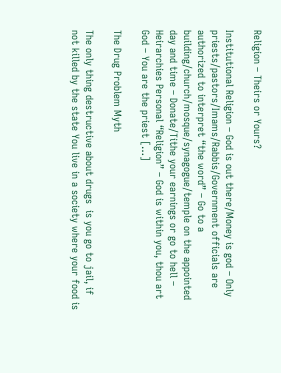Religion – Theirs or Yours?

Institutional Religion – God is out there/Money is god – Only priests/pastors/Imams/Rabbis/Government officials are authorized to interpret “the word” – Go to a building/church/mosque/synagogue/temple on the appointed day and time – Donate/Tithe your earnings or go to hell – Heirarchies Personal “Religion” – God is within you, thou art God – You are the priest […]

The Drug Problem Myth

The only thing destructive about drugs  is you go to jail, if not killed by the state You live in a society where your food is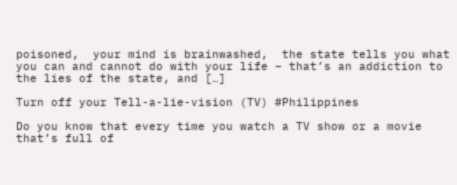poisoned,  your mind is brainwashed,  the state tells you what you can and cannot do with your life – that’s an addiction to the lies of the state, and […]

Turn off your Tell-a-lie-vision (TV) #Philippines

Do you know that every time you watch a TV show or a movie that’s full of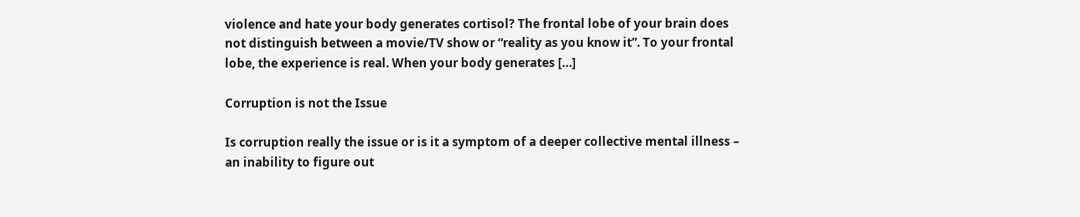violence and hate your body generates cortisol? The frontal lobe of your brain does not distinguish between a movie/TV show or “reality as you know it”. To your frontal lobe, the experience is real. When your body generates […]

Corruption is not the Issue

Is corruption really the issue or is it a symptom of a deeper collective mental illness – an inability to figure out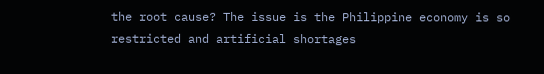the root cause? The issue is the Philippine economy is so restricted and artificial shortages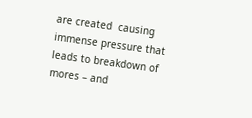are created  causing immense pressure that leads to breakdown of mores – and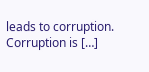leads to corruption. Corruption is […]